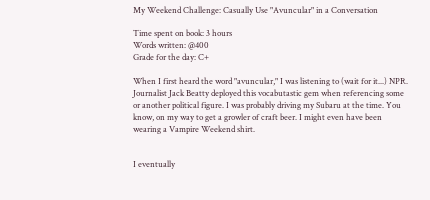My Weekend Challenge: Casually Use "Avuncular" in a Conversation

Time spent on book: 3 hours
Words written: @400
Grade for the day: C+

When I first heard the word "avuncular," I was listening to (wait for it...) NPR. Journalist Jack Beatty deployed this vocabutastic gem when referencing some or another political figure. I was probably driving my Subaru at the time. You know, on my way to get a growler of craft beer. I might even have been wearing a Vampire Weekend shirt.


I eventually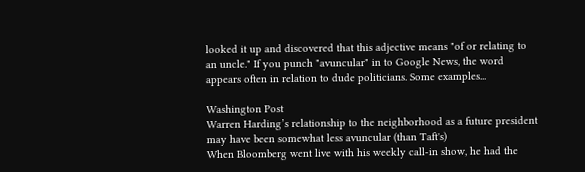looked it up and discovered that this adjective means "of or relating to an uncle." If you punch "avuncular" in to Google News, the word appears often in relation to dude politicians. Some examples...

Washington Post
Warren Harding’s relationship to the neighborhood as a future president may have been somewhat less avuncular (than Taft's)
When Bloomberg went live with his weekly call-in show, he had the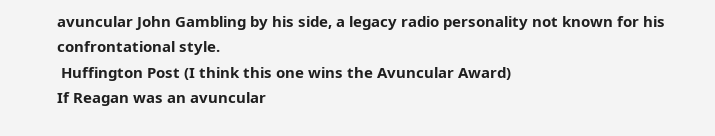avuncular John Gambling by his side, a legacy radio personality not known for his confrontational style.
 Huffington Post (I think this one wins the Avuncular Award)
If Reagan was an avuncular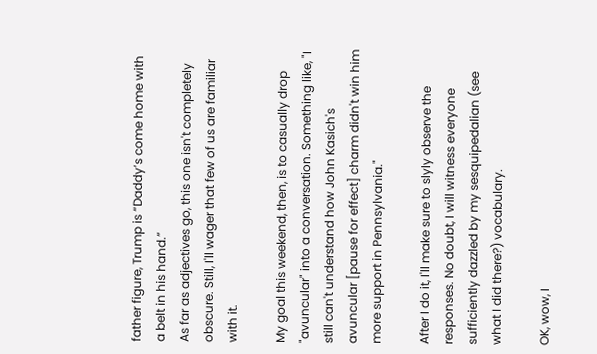father figure, Trump is “Daddy’s come home with a belt in his hand.”
As far as adjectives go, this one isn't completely obscure. Still, I'll wager that few of us are familiar with it.

My goal this weekend, then, is to casually drop "avuncular" into a conversation. Something like, "I still can't understand how John Kasich's avuncular [pause for effect] charm didn't win him more support in Pennsylvania."

After I do it, I'll make sure to slyly observe the responses. No doubt, I will witness everyone sufficiently dazzled by my sesquipedalian (see what I did there?) vocabulary.

OK, wow, I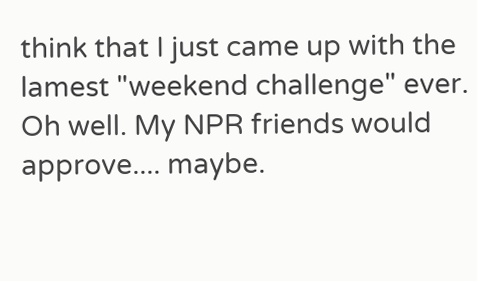think that I just came up with the lamest "weekend challenge" ever. Oh well. My NPR friends would approve.... maybe.